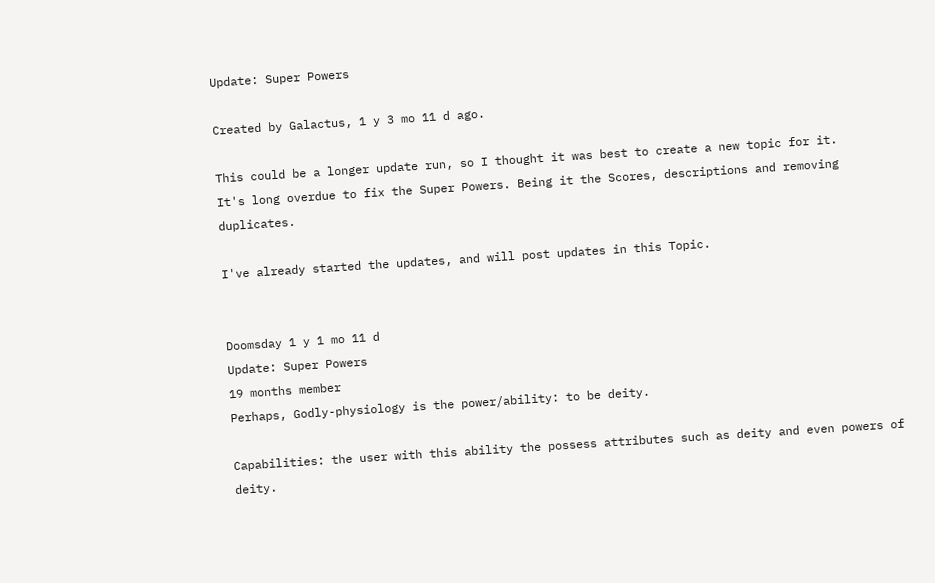Update: Super Powers

Created by Galactus, 1 y 3 mo 11 d ago.

This could be a longer update run, so I thought it was best to create a new topic for it.
It's long overdue to fix the Super Powers. Being it the Scores, descriptions and removing duplicates.

I've already started the updates, and will post updates in this Topic.


Doomsday 1 y 1 mo 11 d
Update: Super Powers
19 months member
Perhaps, Godly-physiology is the power/ability: to be deity.

Capabilities: the user with this ability the possess attributes such as deity and even powers of deity.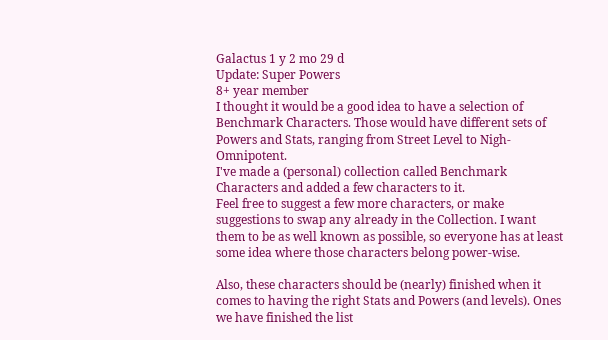Galactus 1 y 2 mo 29 d
Update: Super Powers
8+ year member
I thought it would be a good idea to have a selection of Benchmark Characters. Those would have different sets of Powers and Stats, ranging from Street Level to Nigh-Omnipotent.
I've made a (personal) collection called Benchmark Characters and added a few characters to it.
Feel free to suggest a few more characters, or make suggestions to swap any already in the Collection. I want them to be as well known as possible, so everyone has at least some idea where those characters belong power-wise.

Also, these characters should be (nearly) finished when it comes to having the right Stats and Powers (and levels). Ones we have finished the list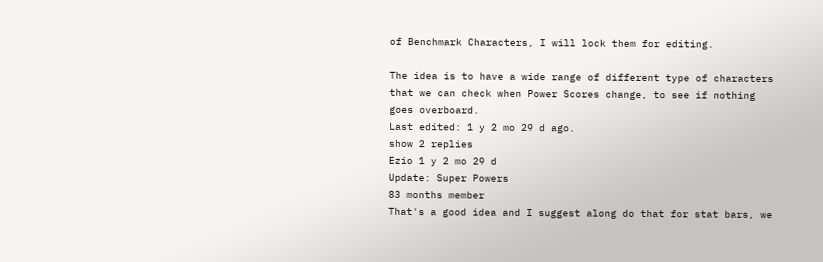of Benchmark Characters, I will lock them for editing.

The idea is to have a wide range of different type of characters that we can check when Power Scores change, to see if nothing goes overboard.
Last edited: 1 y 2 mo 29 d ago.
show 2 replies
Ezio 1 y 2 mo 29 d
Update: Super Powers
83 months member
That's a good idea and I suggest along do that for stat bars, we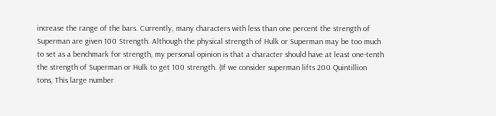increase the range of the bars. Currently, many characters with less than one percent the strength of Superman are given 100 Strength. Although the physical strength of Hulk or Superman may be too much to set as a benchmark for strength, my personal opinion is that a character should have at least one-tenth the strength of Superman or Hulk to get 100 strength. (If we consider superman lifts 200 Quintillion tons, This large number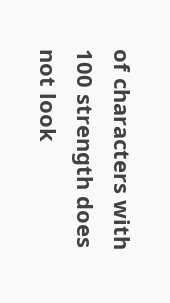of characters with 100 strength does not look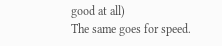good at all)
The same goes for speed.